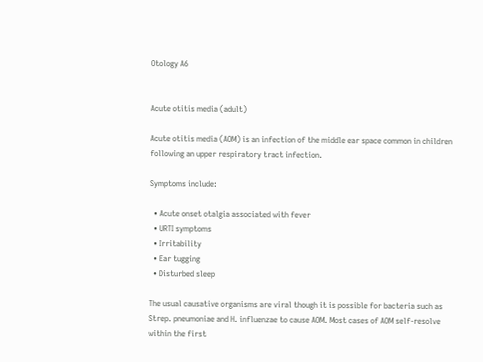Otology A6


Acute otitis media (adult)

Acute otitis media (AOM) is an infection of the middle ear space common in children following an upper respiratory tract infection.

Symptoms include:

  • Acute onset otalgia associated with fever
  • URTI symptoms
  • Irritability
  • Ear tugging
  • Disturbed sleep

The usual causative organisms are viral though it is possible for bacteria such as Strep. pneumoniae and H. influenzae to cause AOM. Most cases of AOM self-resolve within the first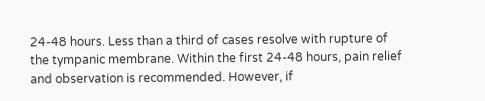24-48 hours. Less than a third of cases resolve with rupture of the tympanic membrane. Within the first 24-48 hours, pain relief and observation is recommended. However, if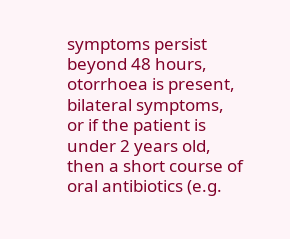symptoms persist beyond 48 hours, otorrhoea is present, bilateral symptoms, or if the patient is under 2 years old, then a short course of oral antibiotics (e.g.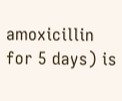amoxicillin for 5 days) is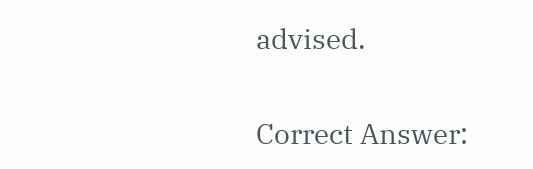advised.

Correct Answer: